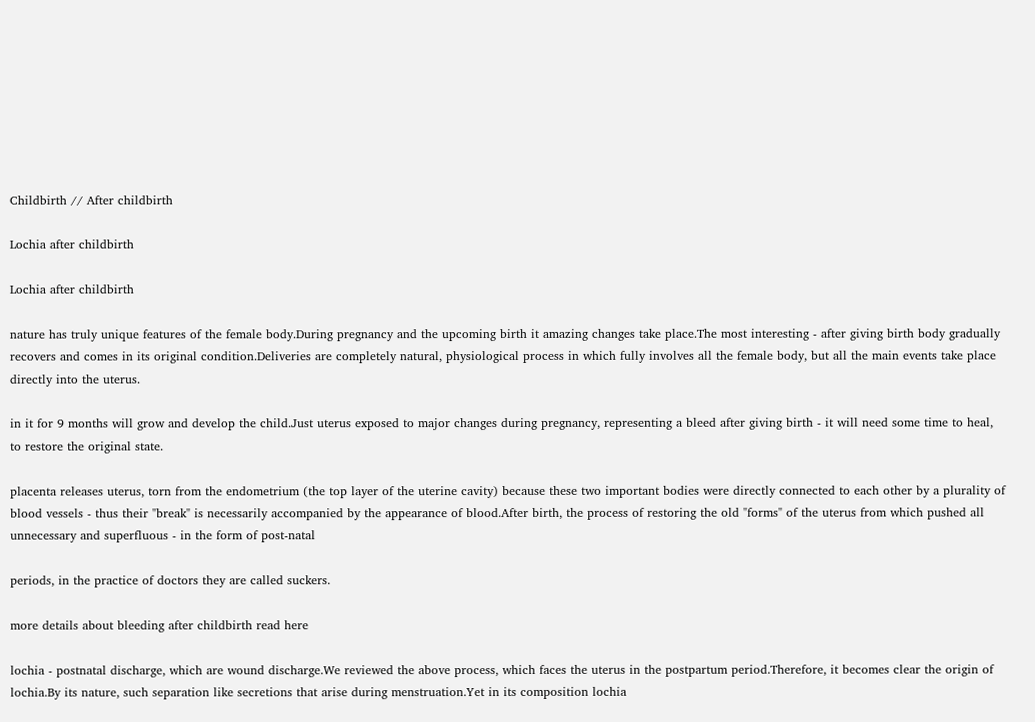Childbirth // After childbirth

Lochia after childbirth

Lochia after childbirth

nature has truly unique features of the female body.During pregnancy and the upcoming birth it amazing changes take place.The most interesting - after giving birth body gradually recovers and comes in its original condition.Deliveries are completely natural, physiological process in which fully involves all the female body, but all the main events take place directly into the uterus.

in it for 9 months will grow and develop the child.Just uterus exposed to major changes during pregnancy, representing a bleed after giving birth - it will need some time to heal, to restore the original state.

placenta releases uterus, torn from the endometrium (the top layer of the uterine cavity) because these two important bodies were directly connected to each other by a plurality of blood vessels - thus their "break" is necessarily accompanied by the appearance of blood.After birth, the process of restoring the old "forms" of the uterus from which pushed all unnecessary and superfluous - in the form of post-natal

periods, in the practice of doctors they are called suckers.

more details about bleeding after childbirth read here

lochia - postnatal discharge, which are wound discharge.We reviewed the above process, which faces the uterus in the postpartum period.Therefore, it becomes clear the origin of lochia.By its nature, such separation like secretions that arise during menstruation.Yet in its composition lochia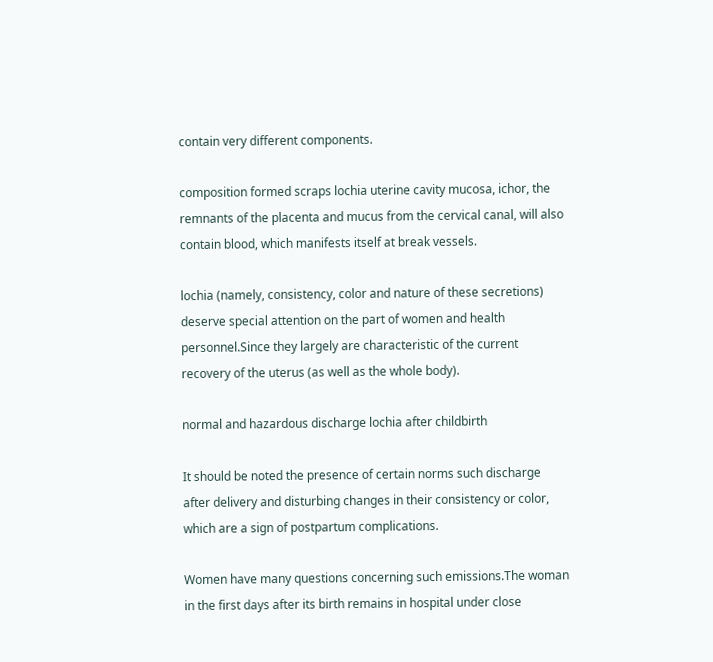contain very different components.

composition formed scraps lochia uterine cavity mucosa, ichor, the remnants of the placenta and mucus from the cervical canal, will also contain blood, which manifests itself at break vessels.

lochia (namely, consistency, color and nature of these secretions) deserve special attention on the part of women and health personnel.Since they largely are characteristic of the current recovery of the uterus (as well as the whole body).

normal and hazardous discharge lochia after childbirth

It should be noted the presence of certain norms such discharge after delivery and disturbing changes in their consistency or color, which are a sign of postpartum complications.

Women have many questions concerning such emissions.The woman in the first days after its birth remains in hospital under close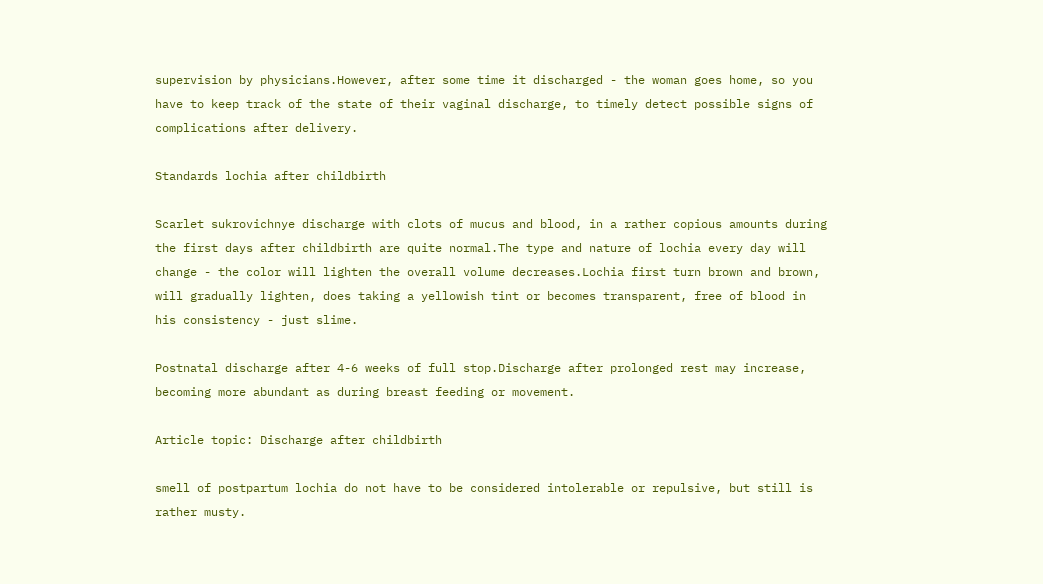supervision by physicians.However, after some time it discharged - the woman goes home, so you have to keep track of the state of their vaginal discharge, to timely detect possible signs of complications after delivery.

Standards lochia after childbirth

Scarlet sukrovichnye discharge with clots of mucus and blood, in a rather copious amounts during the first days after childbirth are quite normal.The type and nature of lochia every day will change - the color will lighten the overall volume decreases.Lochia first turn brown and brown, will gradually lighten, does taking a yellowish tint or becomes transparent, free of blood in his consistency - just slime.

Postnatal discharge after 4-6 weeks of full stop.Discharge after prolonged rest may increase, becoming more abundant as during breast feeding or movement.

Article topic: Discharge after childbirth

smell of postpartum lochia do not have to be considered intolerable or repulsive, but still is rather musty.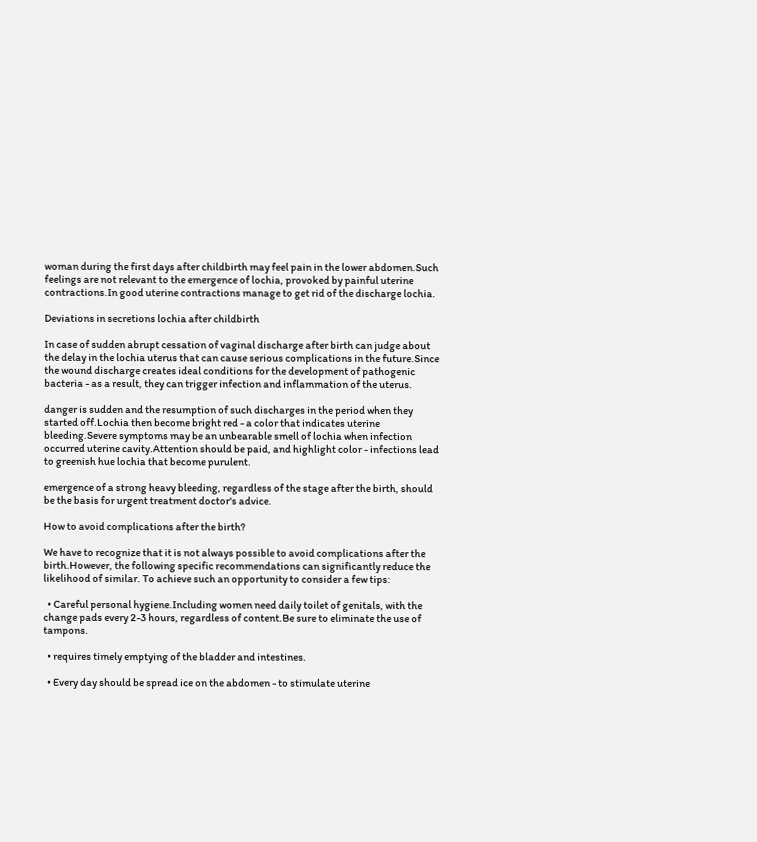woman during the first days after childbirth may feel pain in the lower abdomen.Such feelings are not relevant to the emergence of lochia, provoked by painful uterine contractions.In good uterine contractions manage to get rid of the discharge lochia.

Deviations in secretions lochia after childbirth

In case of sudden abrupt cessation of vaginal discharge after birth can judge about the delay in the lochia uterus that can cause serious complications in the future.Since the wound discharge creates ideal conditions for the development of pathogenic bacteria - as a result, they can trigger infection and inflammation of the uterus.

danger is sudden and the resumption of such discharges in the period when they started off.Lochia then become bright red - a color that indicates uterine bleeding.Severe symptoms may be an unbearable smell of lochia when infection occurred uterine cavity.Attention should be paid, and highlight color - infections lead to greenish hue lochia that become purulent.

emergence of a strong heavy bleeding, regardless of the stage after the birth, should be the basis for urgent treatment doctor's advice.

How to avoid complications after the birth?

We have to recognize that it is not always possible to avoid complications after the birth.However, the following specific recommendations can significantly reduce the likelihood of similar. To achieve such an opportunity to consider a few tips:

  • Careful personal hygiene.Including women need daily toilet of genitals, with the change pads every 2-3 hours, regardless of content.Be sure to eliminate the use of tampons.

  • requires timely emptying of the bladder and intestines.

  • Every day should be spread ice on the abdomen - to stimulate uterine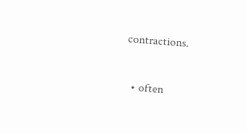contractions.

  • often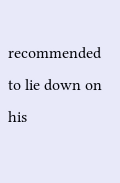recommended to lie down on his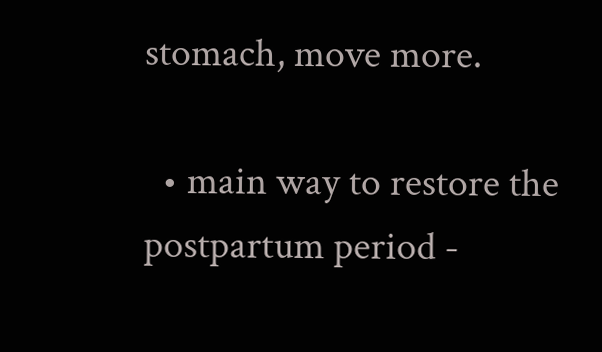stomach, move more.

  • main way to restore the postpartum period -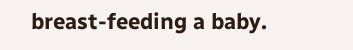breast-feeding a baby.